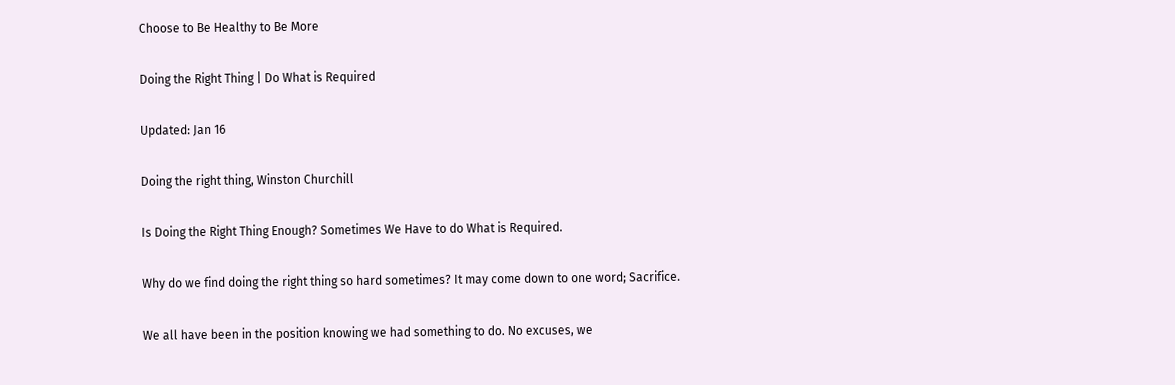Choose to Be Healthy to Be More

Doing the Right Thing | Do What is Required

Updated: Jan 16

Doing the right thing, Winston Churchill

Is Doing the Right Thing Enough? Sometimes We Have to do What is Required.

Why do we find doing the right thing so hard sometimes? It may come down to one word; Sacrifice.

We all have been in the position knowing we had something to do. No excuses, we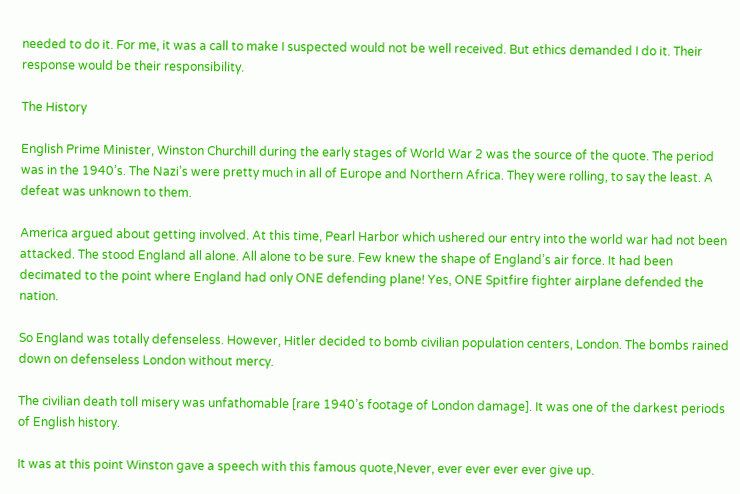needed to do it. For me, it was a call to make I suspected would not be well received. But ethics demanded I do it. Their response would be their responsibility.

The History

English Prime Minister, Winston Churchill during the early stages of World War 2 was the source of the quote. The period was in the 1940’s. The Nazi’s were pretty much in all of Europe and Northern Africa. They were rolling, to say the least. A defeat was unknown to them.

America argued about getting involved. At this time, Pearl Harbor which ushered our entry into the world war had not been attacked. The stood England all alone. All alone to be sure. Few knew the shape of England’s air force. It had been decimated to the point where England had only ONE defending plane! Yes, ONE Spitfire fighter airplane defended the nation.

So England was totally defenseless. However, Hitler decided to bomb civilian population centers, London. The bombs rained down on defenseless London without mercy.

The civilian death toll misery was unfathomable [rare 1940’s footage of London damage]. It was one of the darkest periods of English history.

It was at this point Winston gave a speech with this famous quote,Never, ever ever ever ever give up.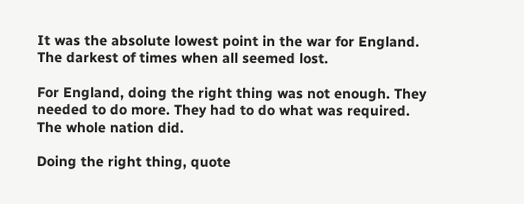It was the absolute lowest point in the war for England. The darkest of times when all seemed lost.

For England, doing the right thing was not enough. They needed to do more. They had to do what was required. The whole nation did.

Doing the right thing, quote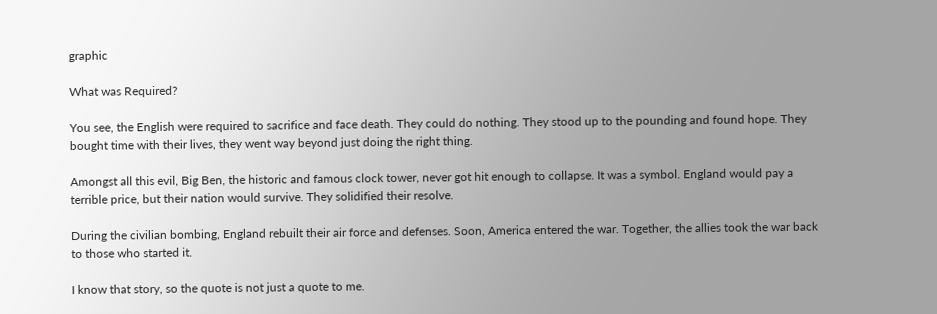graphic

What was Required?

You see, the English were required to sacrifice and face death. They could do nothing. They stood up to the pounding and found hope. They bought time with their lives, they went way beyond just doing the right thing.

Amongst all this evil, Big Ben, the historic and famous clock tower, never got hit enough to collapse. It was a symbol. England would pay a terrible price, but their nation would survive. They solidified their resolve.

During the civilian bombing, England rebuilt their air force and defenses. Soon, America entered the war. Together, the allies took the war back to those who started it.

I know that story, so the quote is not just a quote to me.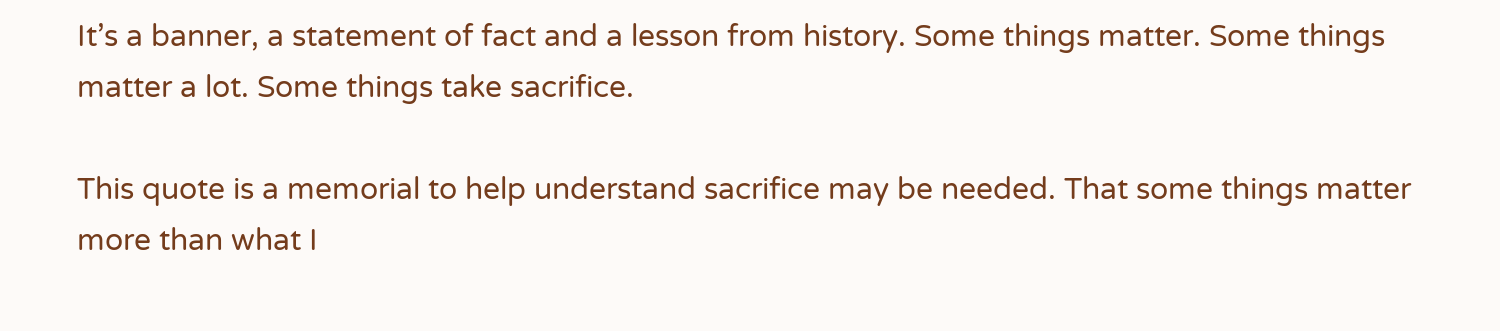It’s a banner, a statement of fact and a lesson from history. Some things matter. Some things matter a lot. Some things take sacrifice.

This quote is a memorial to help understand sacrifice may be needed. That some things matter more than what I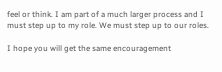feel or think. I am part of a much larger process and I must step up to my role. We must step up to our roles.

I hope you will get the same encouragement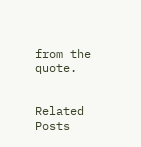from the quote.


Related Posts